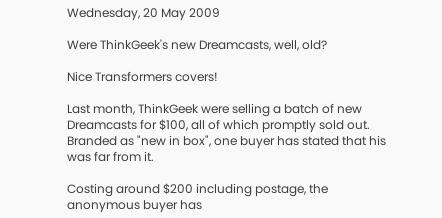Wednesday, 20 May 2009

Were ThinkGeek's new Dreamcasts, well, old?

Nice Transformers covers!

Last month, ThinkGeek were selling a batch of new Dreamcasts for $100, all of which promptly sold out. Branded as "new in box", one buyer has stated that his was far from it.

Costing around $200 including postage, the anonymous buyer has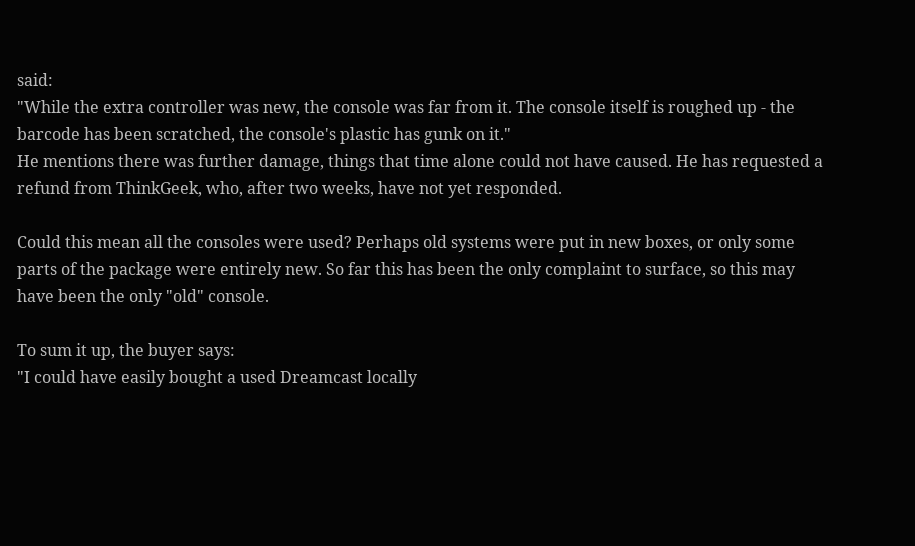said:
"While the extra controller was new, the console was far from it. The console itself is roughed up - the barcode has been scratched, the console's plastic has gunk on it."
He mentions there was further damage, things that time alone could not have caused. He has requested a refund from ThinkGeek, who, after two weeks, have not yet responded.

Could this mean all the consoles were used? Perhaps old systems were put in new boxes, or only some parts of the package were entirely new. So far this has been the only complaint to surface, so this may have been the only "old" console.

To sum it up, the buyer says:
"I could have easily bought a used Dreamcast locally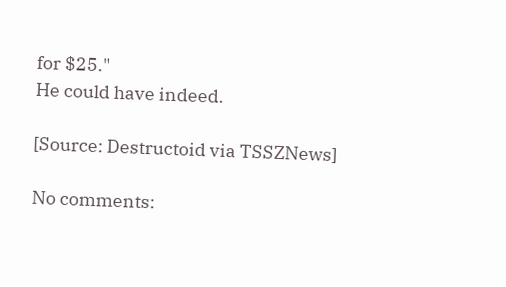for $25."
He could have indeed.

[Source: Destructoid via TSSZNews]

No comments: